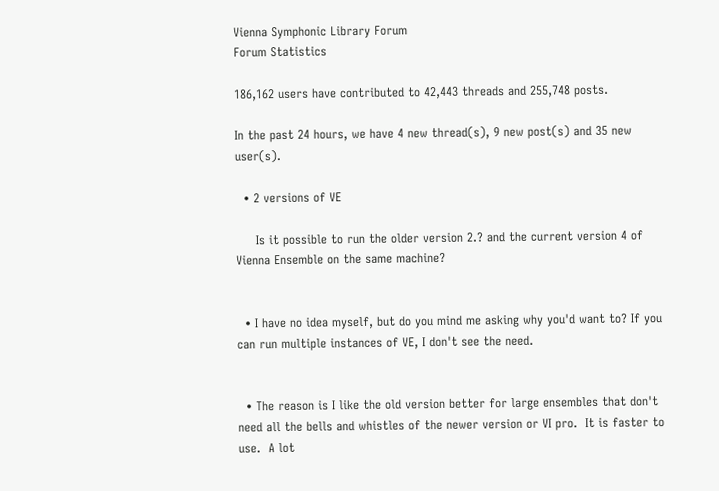Vienna Symphonic Library Forum
Forum Statistics

186,162 users have contributed to 42,443 threads and 255,748 posts.

In the past 24 hours, we have 4 new thread(s), 9 new post(s) and 35 new user(s).

  • 2 versions of VE

     Is it possible to run the older version 2.? and the current version 4 of Vienna Ensemble on the same machine?


  • I have no idea myself, but do you mind me asking why you'd want to? If you can run multiple instances of VE, I don't see the need.


  • The reason is I like the old version better for large ensembles that don't need all the bells and whistles of the newer version or VI pro.  It is faster to use.  A lot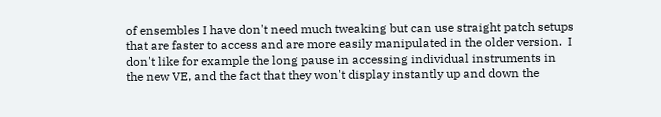of ensembles I have don't need much tweaking but can use straight patch setups that are faster to access and are more easily manipulated in the older version.  I don't like for example the long pause in accessing individual instruments in the new VE, and the fact that they won't display instantly up and down the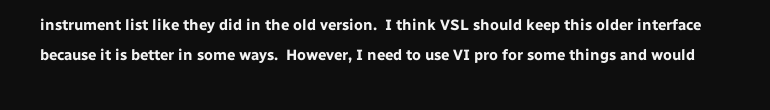instrument list like they did in the old version.  I think VSL should keep this older interface because it is better in some ways.  However, I need to use VI pro for some things and would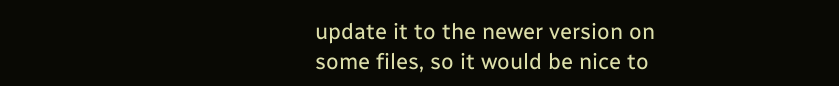update it to the newer version on some files, so it would be nice to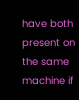have both present on the same machine if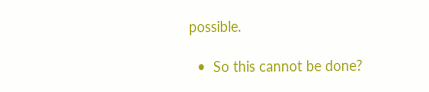possible.

  •  So this cannot be done?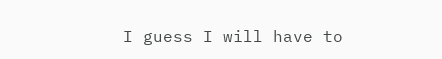I guess I will have to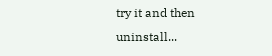try it and then uninstall...